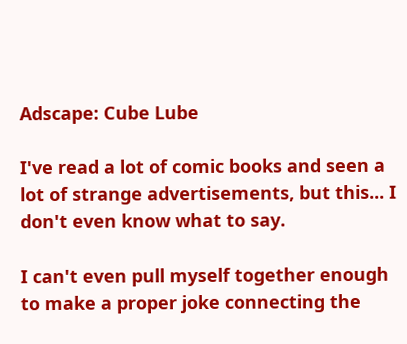Adscape: Cube Lube

I've read a lot of comic books and seen a lot of strange advertisements, but this... I don't even know what to say.

I can't even pull myself together enough to make a proper joke connecting the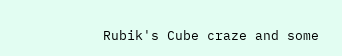Rubik's Cube craze and some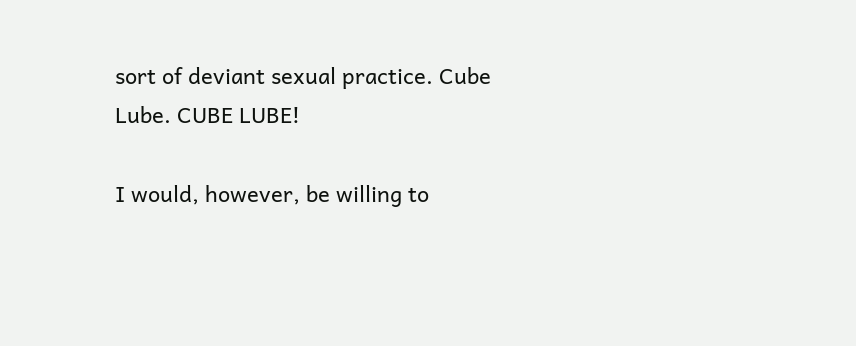sort of deviant sexual practice. Cube Lube. CUBE LUBE!

I would, however, be willing to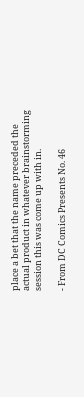place a bet that the name preceded the actual product in whatever brainstorming session this was come up with in.

- From DC Comics Presents No. 46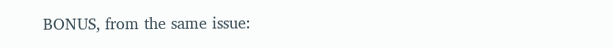BONUS, from the same issue: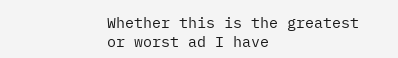Whether this is the greatest or worst ad I have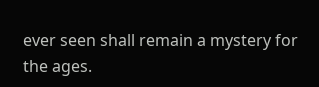ever seen shall remain a mystery for the ages.